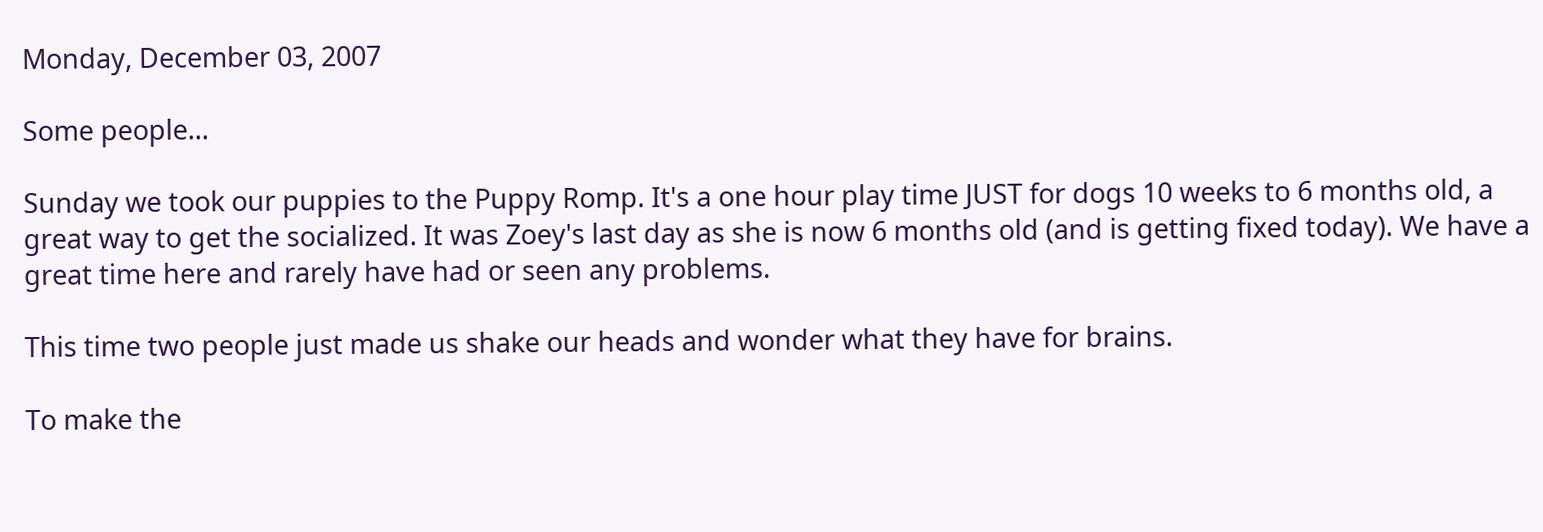Monday, December 03, 2007

Some people...

Sunday we took our puppies to the Puppy Romp. It's a one hour play time JUST for dogs 10 weeks to 6 months old, a great way to get the socialized. It was Zoey's last day as she is now 6 months old (and is getting fixed today). We have a great time here and rarely have had or seen any problems.

This time two people just made us shake our heads and wonder what they have for brains.

To make the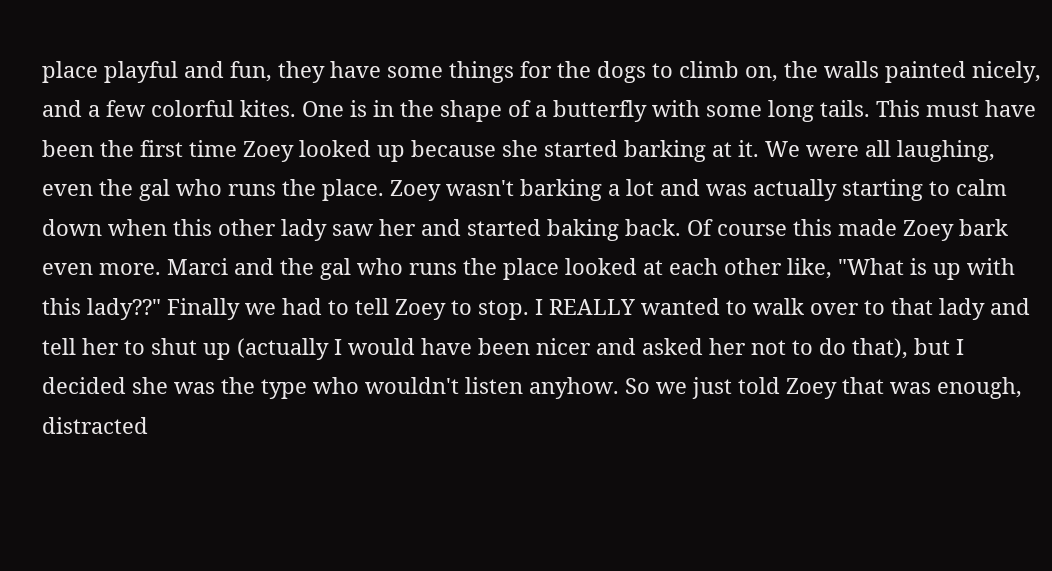place playful and fun, they have some things for the dogs to climb on, the walls painted nicely, and a few colorful kites. One is in the shape of a butterfly with some long tails. This must have been the first time Zoey looked up because she started barking at it. We were all laughing, even the gal who runs the place. Zoey wasn't barking a lot and was actually starting to calm down when this other lady saw her and started baking back. Of course this made Zoey bark even more. Marci and the gal who runs the place looked at each other like, "What is up with this lady??" Finally we had to tell Zoey to stop. I REALLY wanted to walk over to that lady and tell her to shut up (actually I would have been nicer and asked her not to do that), but I decided she was the type who wouldn't listen anyhow. So we just told Zoey that was enough, distracted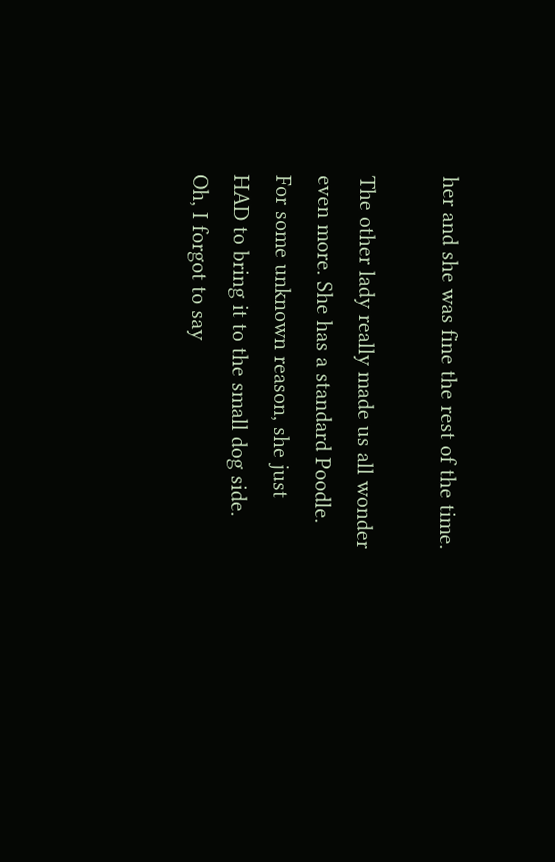her and she was fine the rest of the time.

The other lady really made us all wonder even more. She has a standard Poodle. For some unknown reason, she just HAD to bring it to the small dog side. Oh, I forgot to say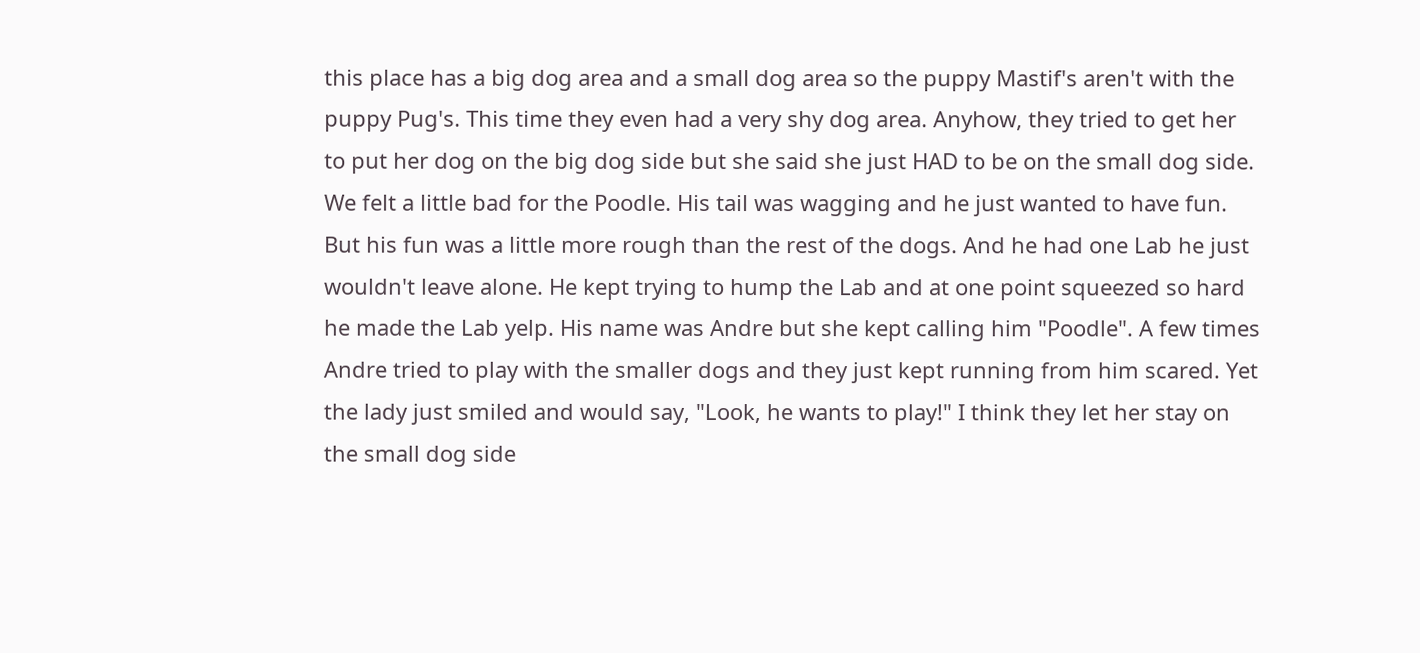this place has a big dog area and a small dog area so the puppy Mastif's aren't with the puppy Pug's. This time they even had a very shy dog area. Anyhow, they tried to get her to put her dog on the big dog side but she said she just HAD to be on the small dog side. We felt a little bad for the Poodle. His tail was wagging and he just wanted to have fun. But his fun was a little more rough than the rest of the dogs. And he had one Lab he just wouldn't leave alone. He kept trying to hump the Lab and at one point squeezed so hard he made the Lab yelp. His name was Andre but she kept calling him "Poodle". A few times Andre tried to play with the smaller dogs and they just kept running from him scared. Yet the lady just smiled and would say, "Look, he wants to play!" I think they let her stay on the small dog side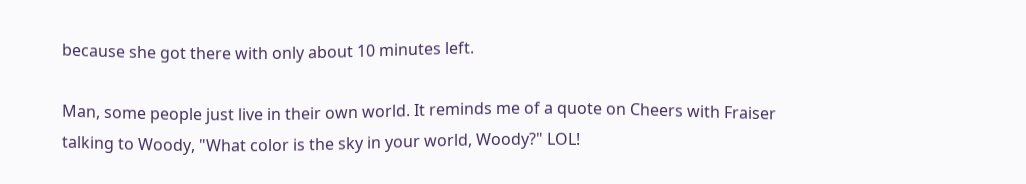because she got there with only about 10 minutes left.

Man, some people just live in their own world. It reminds me of a quote on Cheers with Fraiser talking to Woody, "What color is the sky in your world, Woody?" LOL!